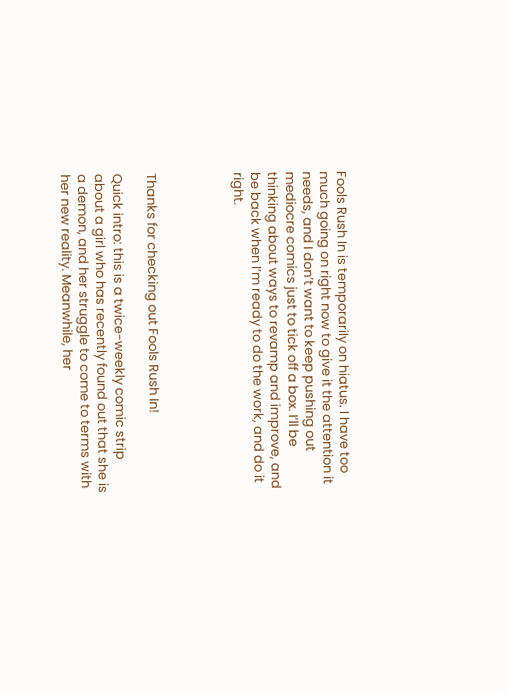Fools Rush In is temporarily on hiatus. I have too much going on right now to give it the attention it needs, and I don’t want to keep pushing out mediocre comics just to tick off a box. I’ll be thinking about ways to revamp and improve, and be back when I’m ready to do the work, and do it right.




Thanks for checking out Fools Rush In!

Quick intro: this is a twice-weekly comic strip about a girl who has recently found out that she is a demon, and her struggle to come to terms with her new reality. Meanwhile, her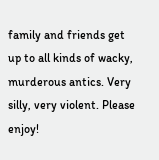family and friends get up to all kinds of wacky, murderous antics. Very silly, very violent. Please enjoy!